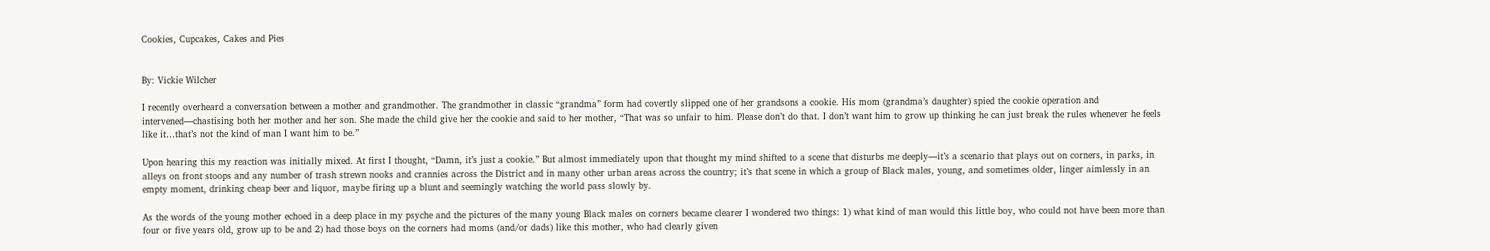Cookies, Cupcakes, Cakes and Pies


By: Vickie Wilcher

I recently overheard a conversation between a mother and grandmother. The grandmother in classic “grandma” form had covertly slipped one of her grandsons a cookie. His mom (grandma’s daughter) spied the cookie operation and intervened—chastising both her mother and her son. She made the child give her the cookie and said to her mother, “That was so unfair to him. Please don’t do that. I don’t want him to grow up thinking he can just break the rules whenever he feels like it…that’s not the kind of man I want him to be.”

Upon hearing this my reaction was initially mixed. At first I thought, “Damn, it’s just a cookie.” But almost immediately upon that thought my mind shifted to a scene that disturbs me deeply—it’s a scenario that plays out on corners, in parks, in alleys on front stoops and any number of trash strewn nooks and crannies across the District and in many other urban areas across the country; it’s that scene in which a group of Black males, young, and sometimes older, linger aimlessly in an empty moment, drinking cheap beer and liquor, maybe firing up a blunt and seemingly watching the world pass slowly by.

As the words of the young mother echoed in a deep place in my psyche and the pictures of the many young Black males on corners became clearer I wondered two things: 1) what kind of man would this little boy, who could not have been more than four or five years old, grow up to be and 2) had those boys on the corners had moms (and/or dads) like this mother, who had clearly given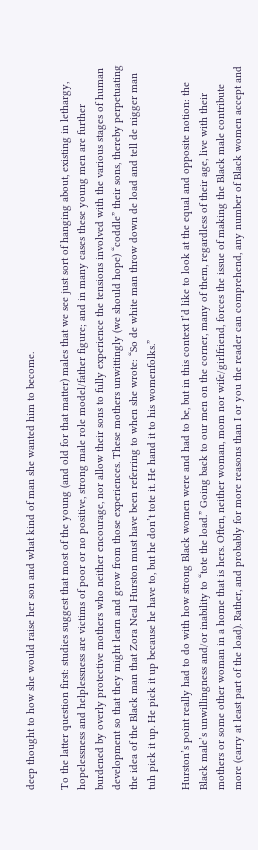deep thought to how she would raise her son and what kind of man she wanted him to become.

To the latter question first: studies suggest that most of the young (and old for that matter) males that we see just sort of hanging about, existing in lethargy, hopelessness and helplessness are victims of poor or no positive, strong male role model/father figure; and in many cases these young men are further burdened by overly protective mothers who neither encourage, nor allow their sons to fully experience the tensions involved with the various stages of human development so that they might learn and grow from those experiences. These mothers unwittingly (we should hope) “coddle” their sons, thereby perpetuating the idea of the Black man that Zora Neal Hurston must have been referring to when she wrote: “So de white man throw down de load and tell de nigger man tuh pick it up. He pick it up because he have to, but he don’t tote it. He hand it to his womenfolks.”

Hurston’s point really had to do with how strong Black women were and had to be, but in this context I’d like to look at the equal and opposite notion: the Black male’s unwillingness and/or inability to “tote the load.” Going back to our men on the corner, many of them, regardless of their age, live with their mothers or some other woman in a home that is hers. Often, neither woman, mom nor wife/girlfriend, forces the issue of making the Black male contribute more (carry at least part of the load). Rather, and probably for more reasons than I or you the reader can comprehend, any number of Black women accept and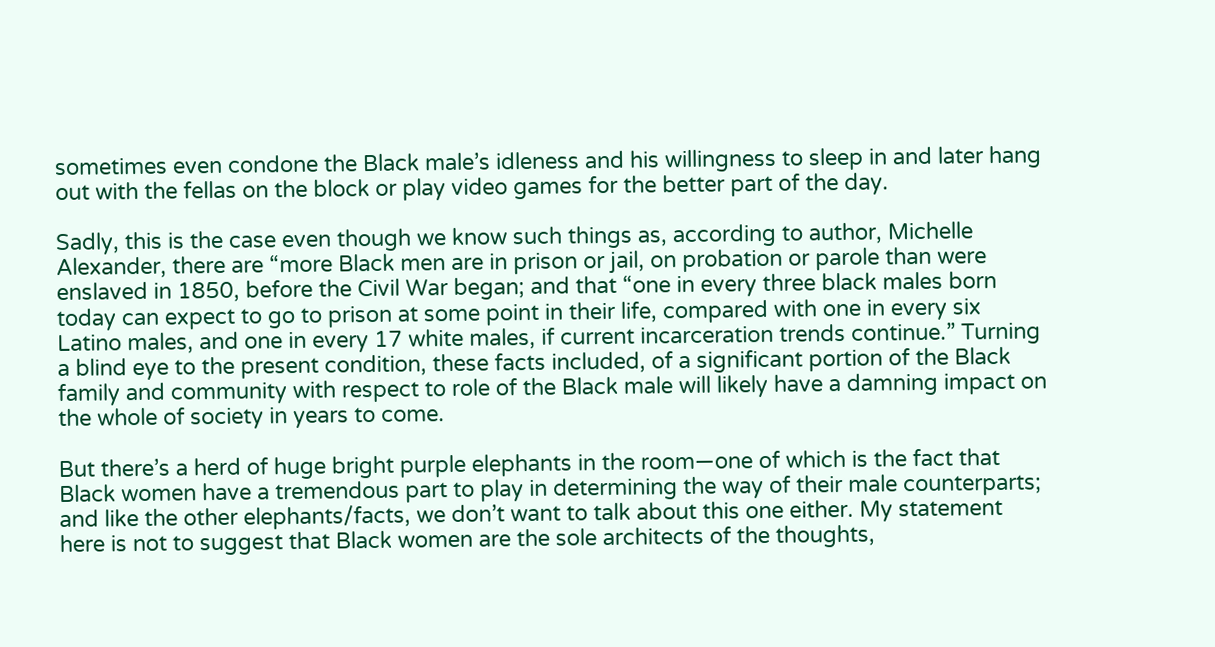sometimes even condone the Black male’s idleness and his willingness to sleep in and later hang out with the fellas on the block or play video games for the better part of the day.

Sadly, this is the case even though we know such things as, according to author, Michelle Alexander, there are “more Black men are in prison or jail, on probation or parole than were enslaved in 1850, before the Civil War began; and that “one in every three black males born today can expect to go to prison at some point in their life, compared with one in every six Latino males, and one in every 17 white males, if current incarceration trends continue.” Turning a blind eye to the present condition, these facts included, of a significant portion of the Black family and community with respect to role of the Black male will likely have a damning impact on the whole of society in years to come.

But there’s a herd of huge bright purple elephants in the room—one of which is the fact that Black women have a tremendous part to play in determining the way of their male counterparts; and like the other elephants/facts, we don’t want to talk about this one either. My statement here is not to suggest that Black women are the sole architects of the thoughts,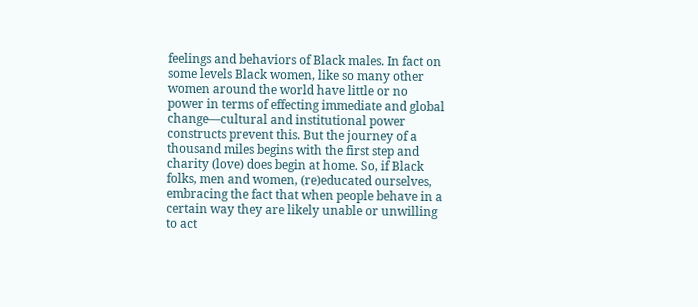feelings and behaviors of Black males. In fact on some levels Black women, like so many other women around the world have little or no power in terms of effecting immediate and global change—cultural and institutional power constructs prevent this. But the journey of a thousand miles begins with the first step and charity (love) does begin at home. So, if Black folks, men and women, (re)educated ourselves, embracing the fact that when people behave in a certain way they are likely unable or unwilling to act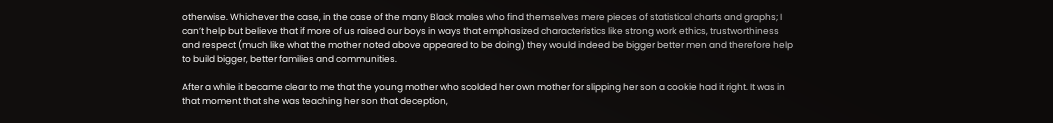otherwise. Whichever the case, in the case of the many Black males who find themselves mere pieces of statistical charts and graphs; I can’t help but believe that if more of us raised our boys in ways that emphasized characteristics like strong work ethics, trustworthiness and respect (much like what the mother noted above appeared to be doing) they would indeed be bigger better men and therefore help to build bigger, better families and communities.

After a while it became clear to me that the young mother who scolded her own mother for slipping her son a cookie had it right. It was in that moment that she was teaching her son that deception,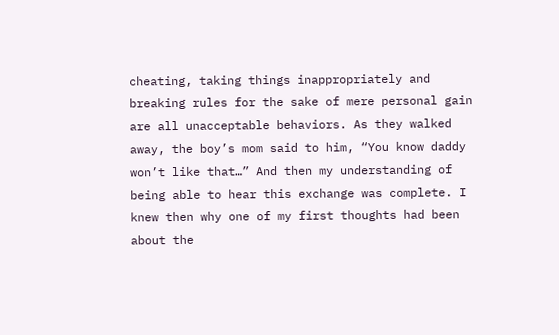cheating, taking things inappropriately and breaking rules for the sake of mere personal gain are all unacceptable behaviors. As they walked away, the boy’s mom said to him, “You know daddy won’t like that…” And then my understanding of being able to hear this exchange was complete. I knew then why one of my first thoughts had been about the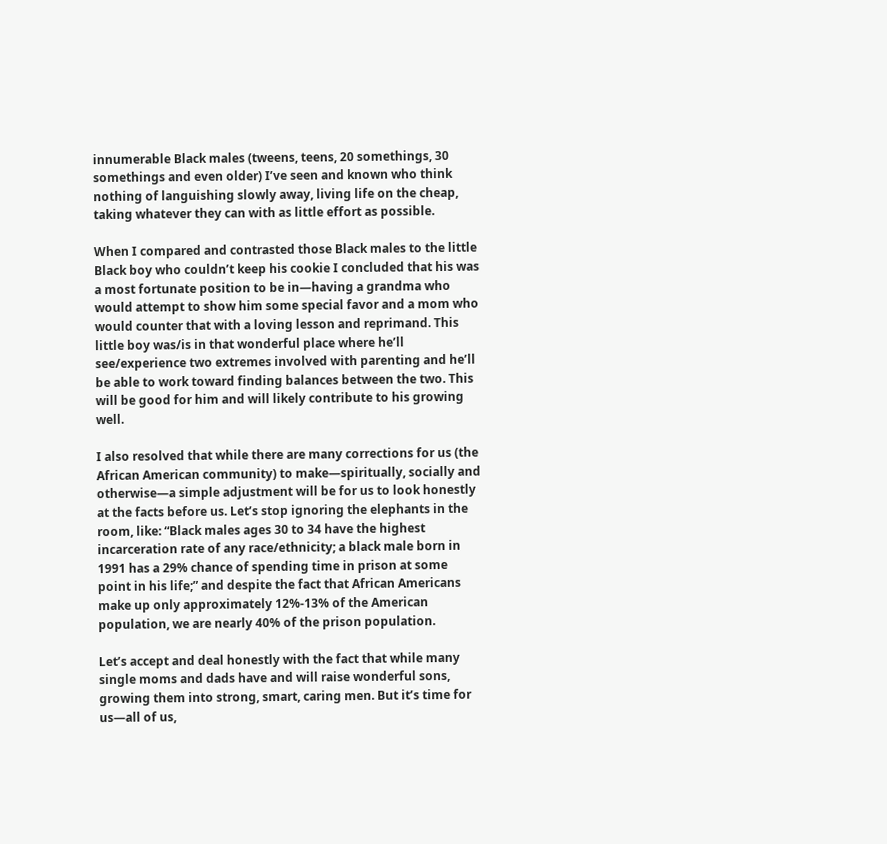innumerable Black males (tweens, teens, 20 somethings, 30 somethings and even older) I’ve seen and known who think nothing of languishing slowly away, living life on the cheap, taking whatever they can with as little effort as possible.

When I compared and contrasted those Black males to the little Black boy who couldn’t keep his cookie I concluded that his was a most fortunate position to be in—having a grandma who would attempt to show him some special favor and a mom who would counter that with a loving lesson and reprimand. This little boy was/is in that wonderful place where he’ll see/experience two extremes involved with parenting and he’ll be able to work toward finding balances between the two. This will be good for him and will likely contribute to his growing well.

I also resolved that while there are many corrections for us (the African American community) to make—spiritually, socially and otherwise—a simple adjustment will be for us to look honestly at the facts before us. Let’s stop ignoring the elephants in the room, like: “Black males ages 30 to 34 have the highest incarceration rate of any race/ethnicity; a black male born in 1991 has a 29% chance of spending time in prison at some point in his life;” and despite the fact that African Americans make up only approximately 12%-13% of the American population, we are nearly 40% of the prison population.

Let’s accept and deal honestly with the fact that while many single moms and dads have and will raise wonderful sons, growing them into strong, smart, caring men. But it’s time for us—all of us,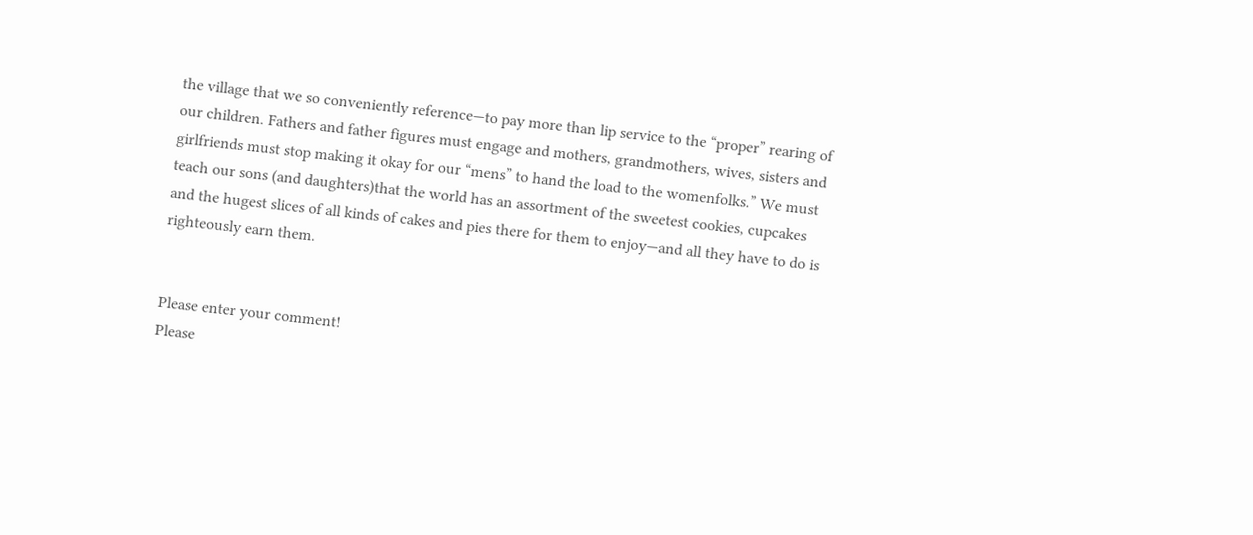the village that we so conveniently reference—to pay more than lip service to the “proper” rearing of our children. Fathers and father figures must engage and mothers, grandmothers, wives, sisters and girlfriends must stop making it okay for our “mens” to hand the load to the womenfolks.” We must teach our sons (and daughters)that the world has an assortment of the sweetest cookies, cupcakes and the hugest slices of all kinds of cakes and pies there for them to enjoy—and all they have to do is righteously earn them.


Please enter your comment!
Please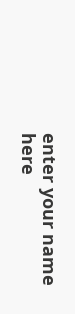enter your name here